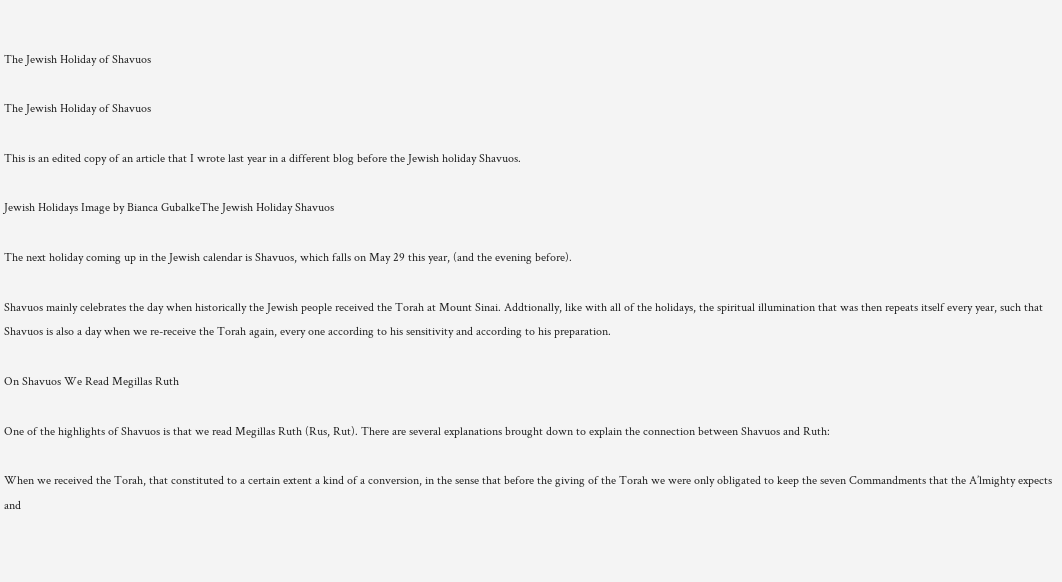The Jewish Holiday of Shavuos

The Jewish Holiday of Shavuos

This is an edited copy of an article that I wrote last year in a different blog before the Jewish holiday Shavuos.

Jewish Holidays Image by Bianca GubalkeThe Jewish Holiday Shavuos

The next holiday coming up in the Jewish calendar is Shavuos, which falls on May 29 this year, (and the evening before).

Shavuos mainly celebrates the day when historically the Jewish people received the Torah at Mount Sinai. Addtionally, like with all of the holidays, the spiritual illumination that was then repeats itself every year, such that Shavuos is also a day when we re-receive the Torah again, every one according to his sensitivity and according to his preparation.

On Shavuos We Read Megillas Ruth

One of the highlights of Shavuos is that we read Megillas Ruth (Rus, Rut). There are several explanations brought down to explain the connection between Shavuos and Ruth:

When we received the Torah, that constituted to a certain extent a kind of a conversion, in the sense that before the giving of the Torah we were only obligated to keep the seven Commandments that the A’lmighty expects and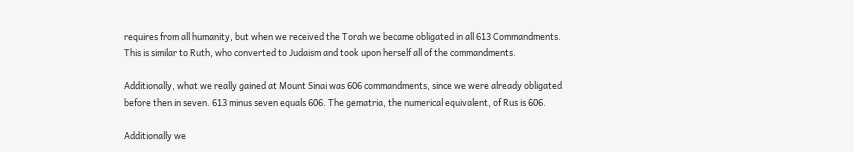requires from all humanity, but when we received the Torah we became obligated in all 613 Commandments. This is similar to Ruth, who converted to Judaism and took upon herself all of the commandments.

Additionally, what we really gained at Mount Sinai was 606 commandments, since we were already obligated before then in seven. 613 minus seven equals 606. The gematria, the numerical equivalent, of Rus is 606.

Additionally we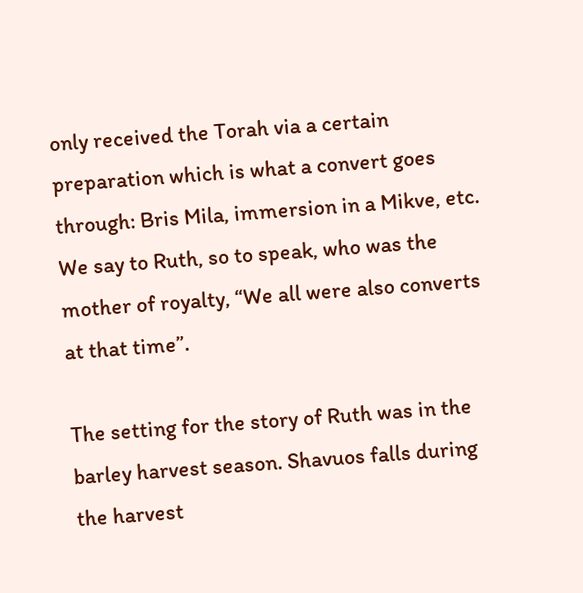only received the Torah via a certain preparation which is what a convert goes through: Bris Mila, immersion in a Mikve, etc. We say to Ruth, so to speak, who was the mother of royalty, “We all were also converts at that time”.

The setting for the story of Ruth was in the barley harvest season. Shavuos falls during the harvest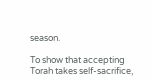season.

To show that accepting Torah takes self-sacrifice,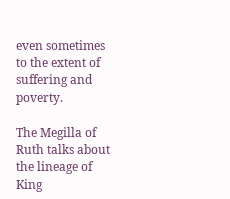even sometimes to the extent of suffering and poverty.

The Megilla of Ruth talks about the lineage of King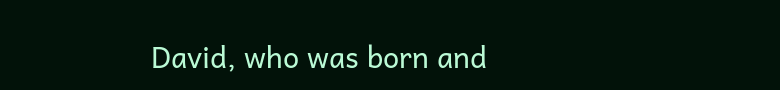David, who was born and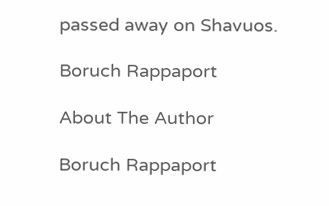passed away on Shavuos.

Boruch Rappaport

About The Author

Boruch Rappaport